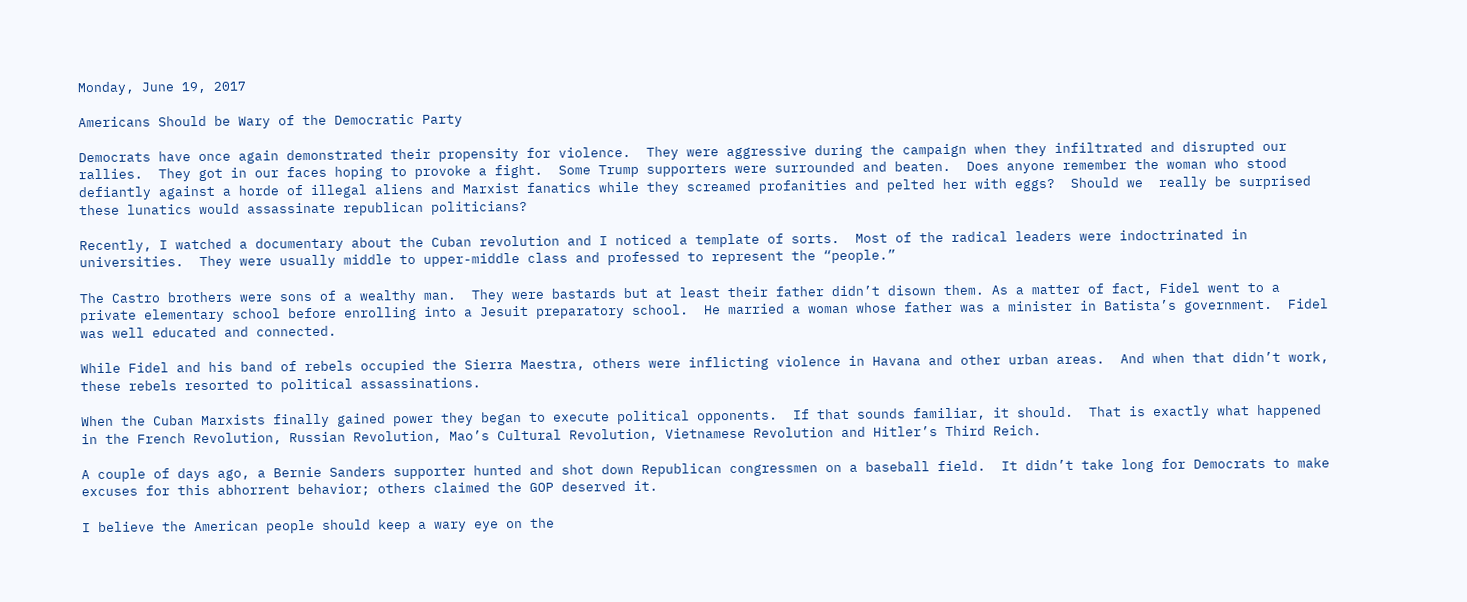Monday, June 19, 2017

Americans Should be Wary of the Democratic Party

Democrats have once again demonstrated their propensity for violence.  They were aggressive during the campaign when they infiltrated and disrupted our rallies.  They got in our faces hoping to provoke a fight.  Some Trump supporters were surrounded and beaten.  Does anyone remember the woman who stood defiantly against a horde of illegal aliens and Marxist fanatics while they screamed profanities and pelted her with eggs?  Should we  really be surprised these lunatics would assassinate republican politicians?

Recently, I watched a documentary about the Cuban revolution and I noticed a template of sorts.  Most of the radical leaders were indoctrinated in universities.  They were usually middle to upper-middle class and professed to represent the “people.”

The Castro brothers were sons of a wealthy man.  They were bastards but at least their father didn’t disown them. As a matter of fact, Fidel went to a private elementary school before enrolling into a Jesuit preparatory school.  He married a woman whose father was a minister in Batista’s government.  Fidel was well educated and connected.

While Fidel and his band of rebels occupied the Sierra Maestra, others were inflicting violence in Havana and other urban areas.  And when that didn’t work, these rebels resorted to political assassinations.

When the Cuban Marxists finally gained power they began to execute political opponents.  If that sounds familiar, it should.  That is exactly what happened in the French Revolution, Russian Revolution, Mao’s Cultural Revolution, Vietnamese Revolution and Hitler’s Third Reich.

A couple of days ago, a Bernie Sanders supporter hunted and shot down Republican congressmen on a baseball field.  It didn’t take long for Democrats to make excuses for this abhorrent behavior; others claimed the GOP deserved it.

I believe the American people should keep a wary eye on the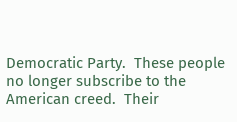Democratic Party.  These people no longer subscribe to the American creed.  Their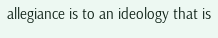allegiance is to an ideology that is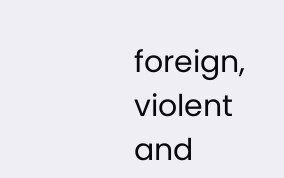foreign, violent and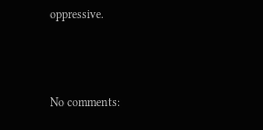oppressive.



No comments: